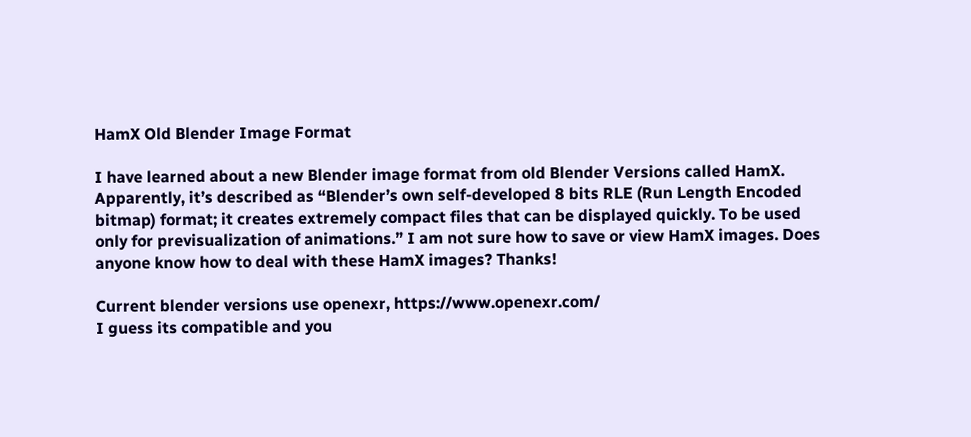HamX Old Blender Image Format

I have learned about a new Blender image format from old Blender Versions called HamX. Apparently, it’s described as “Blender’s own self-developed 8 bits RLE (Run Length Encoded bitmap) format; it creates extremely compact files that can be displayed quickly. To be used only for previsualization of animations.” I am not sure how to save or view HamX images. Does anyone know how to deal with these HamX images? Thanks!

Current blender versions use openexr, https://www.openexr.com/
I guess its compatible and you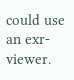could use an exr-viewer.